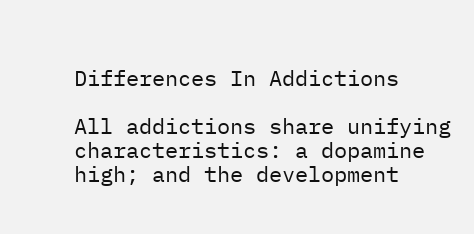Differences In Addictions

All addictions share unifying characteristics: a dopamine high; and the development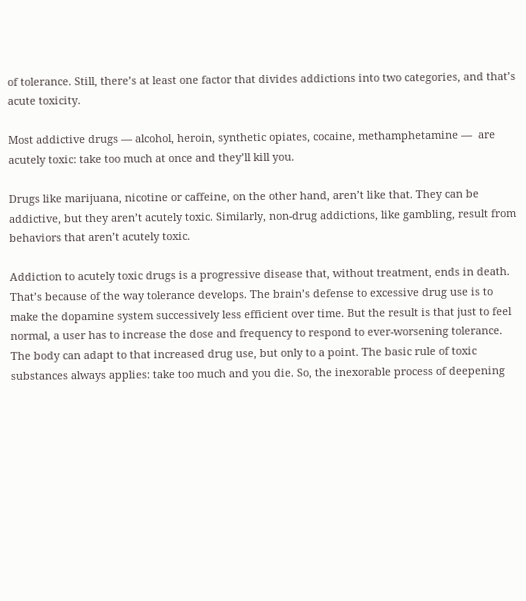of tolerance. Still, there’s at least one factor that divides addictions into two categories, and that’s acute toxicity.

Most addictive drugs — alcohol, heroin, synthetic opiates, cocaine, methamphetamine —  are acutely toxic: take too much at once and they’ll kill you.

Drugs like marijuana, nicotine or caffeine, on the other hand, aren’t like that. They can be addictive, but they aren’t acutely toxic. Similarly, non-drug addictions, like gambling, result from behaviors that aren’t acutely toxic.

Addiction to acutely toxic drugs is a progressive disease that, without treatment, ends in death. That’s because of the way tolerance develops. The brain’s defense to excessive drug use is to make the dopamine system successively less efficient over time. But the result is that just to feel normal, a user has to increase the dose and frequency to respond to ever-worsening tolerance. The body can adapt to that increased drug use, but only to a point. The basic rule of toxic substances always applies: take too much and you die. So, the inexorable process of deepening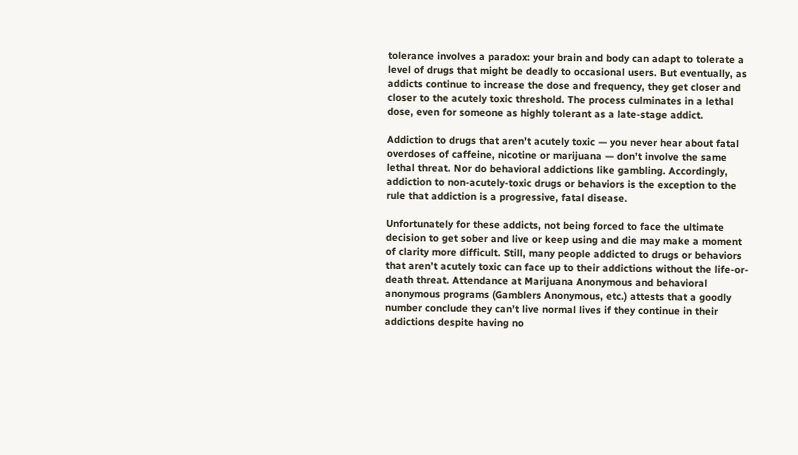tolerance involves a paradox: your brain and body can adapt to tolerate a level of drugs that might be deadly to occasional users. But eventually, as addicts continue to increase the dose and frequency, they get closer and closer to the acutely toxic threshold. The process culminates in a lethal dose, even for someone as highly tolerant as a late-stage addict.

Addiction to drugs that aren’t acutely toxic — you never hear about fatal overdoses of caffeine, nicotine or marijuana — don’t involve the same lethal threat. Nor do behavioral addictions like gambling. Accordingly, addiction to non-acutely-toxic drugs or behaviors is the exception to the rule that addiction is a progressive, fatal disease.

Unfortunately for these addicts, not being forced to face the ultimate decision to get sober and live or keep using and die may make a moment of clarity more difficult. Still, many people addicted to drugs or behaviors that aren’t acutely toxic can face up to their addictions without the life-or-death threat. Attendance at Marijuana Anonymous and behavioral anonymous programs (Gamblers Anonymous, etc.) attests that a goodly number conclude they can’t live normal lives if they continue in their addictions despite having no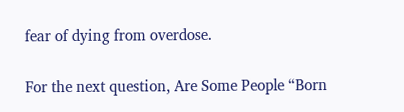fear of dying from overdose.

For the next question, Are Some People “Born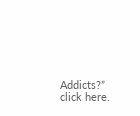Addicts?” click here.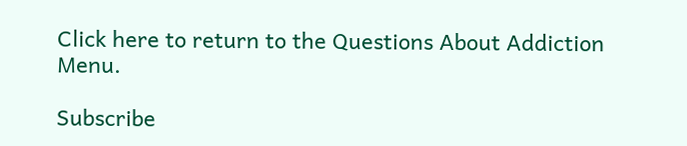Click here to return to the Questions About Addiction Menu.

Subscribe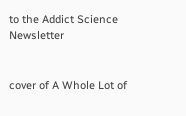to the Addict Science Newsletter


cover of A Whole Lot of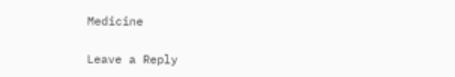Medicine

Leave a Reply